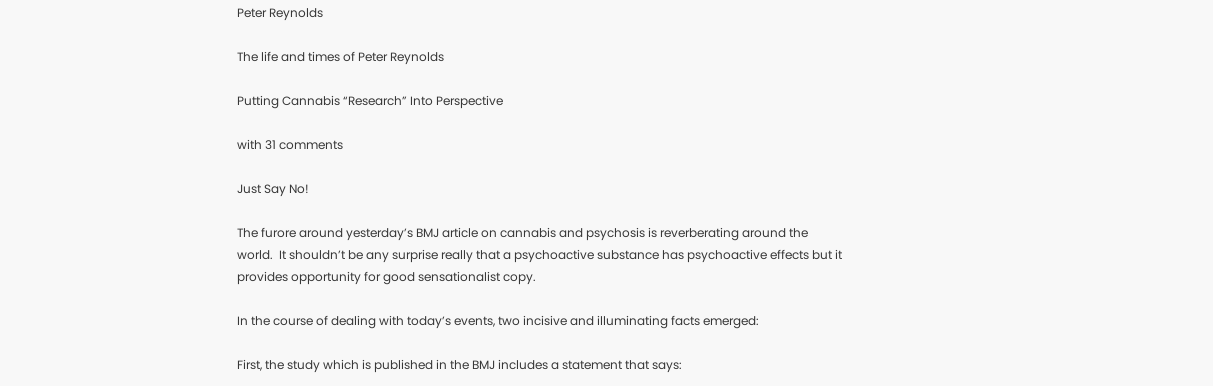Peter Reynolds

The life and times of Peter Reynolds

Putting Cannabis “Research” Into Perspective

with 31 comments

Just Say No!

The furore around yesterday’s BMJ article on cannabis and psychosis is reverberating around the world.  It shouldn’t be any surprise really that a psychoactive substance has psychoactive effects but it provides opportunity for good sensationalist copy.

In the course of dealing with today’s events, two incisive and illuminating facts emerged:

First, the study which is published in the BMJ includes a statement that says: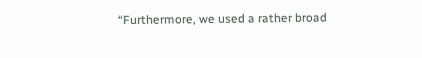“Furthermore, we used a rather broad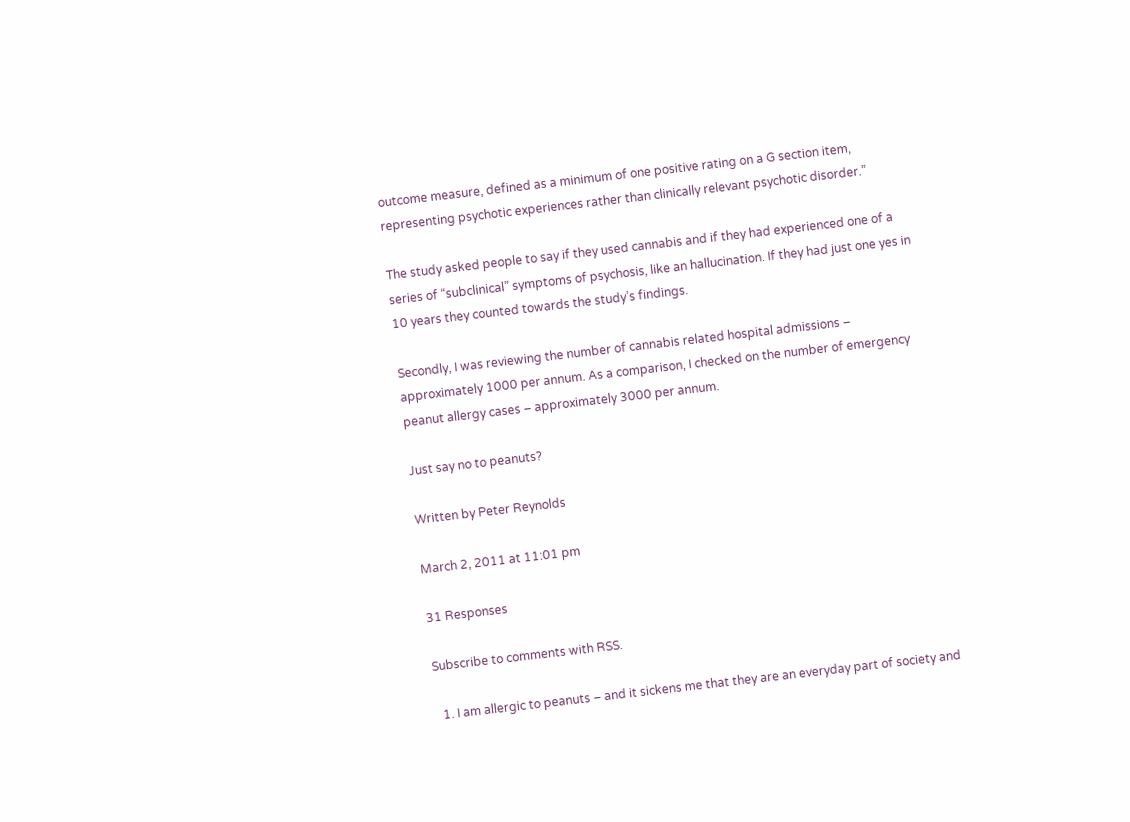outcome measure, defined as a minimum of one positive rating on a G section item, representing psychotic experiences rather than clinically relevant psychotic disorder.”

The study asked people to say if they used cannabis and if they had experienced one of a series of “subclinical” symptoms of psychosis, like an hallucination. If they had just one yes in 10 years they counted towards the study’s findings.

Secondly, I was reviewing the number of cannabis related hospital admissions –  approximately 1000 per annum. As a comparison, I checked on the number of emergency peanut allergy cases – approximately 3000 per annum.

Just say no to peanuts?

Written by Peter Reynolds

March 2, 2011 at 11:01 pm

31 Responses

Subscribe to comments with RSS.

  1. I am allergic to peanuts – and it sickens me that they are an everyday part of society and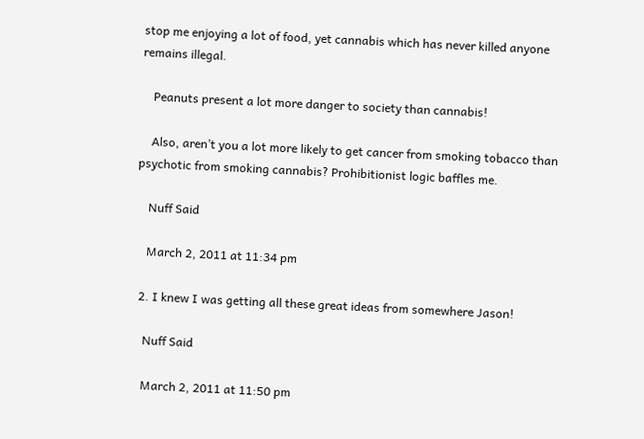stop me enjoying a lot of food, yet cannabis which has never killed anyone remains illegal.

    Peanuts present a lot more danger to society than cannabis!

    Also, aren’t you a lot more likely to get cancer from smoking tobacco than psychotic from smoking cannabis? Prohibitionist logic baffles me.

    Nuff Said

    March 2, 2011 at 11:34 pm

  2. I knew I was getting all these great ideas from somewhere Jason!

    Nuff Said

    March 2, 2011 at 11:50 pm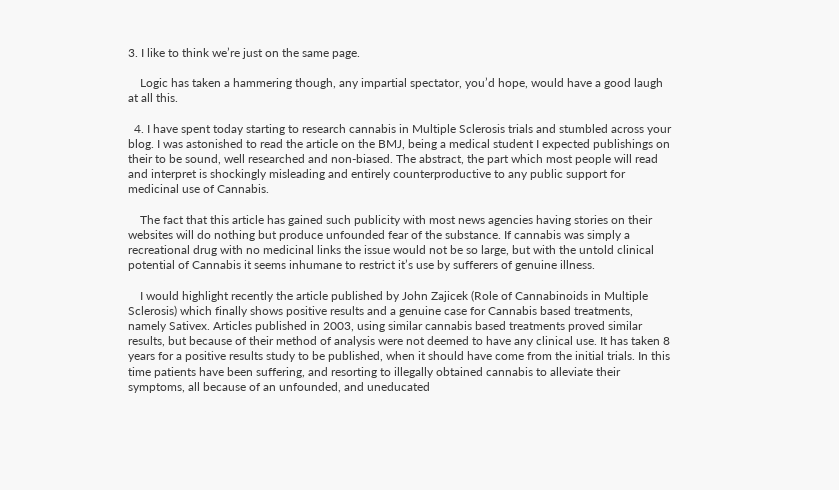3. I like to think we’re just on the same page.

    Logic has taken a hammering though, any impartial spectator, you’d hope, would have a good laugh at all this.

  4. I have spent today starting to research cannabis in Multiple Sclerosis trials and stumbled across your blog. I was astonished to read the article on the BMJ, being a medical student I expected publishings on their to be sound, well researched and non-biased. The abstract, the part which most people will read and interpret is shockingly misleading and entirely counterproductive to any public support for medicinal use of Cannabis.

    The fact that this article has gained such publicity with most news agencies having stories on their websites will do nothing but produce unfounded fear of the substance. If cannabis was simply a recreational drug with no medicinal links the issue would not be so large, but with the untold clinical potential of Cannabis it seems inhumane to restrict it’s use by sufferers of genuine illness.

    I would highlight recently the article published by John Zajicek (Role of Cannabinoids in Multiple Sclerosis) which finally shows positive results and a genuine case for Cannabis based treatments, namely Sativex. Articles published in 2003, using similar cannabis based treatments proved similar results, but because of their method of analysis were not deemed to have any clinical use. It has taken 8 years for a positive results study to be published, when it should have come from the initial trials. In this time patients have been suffering, and resorting to illegally obtained cannabis to alleviate their symptoms, all because of an unfounded, and uneducated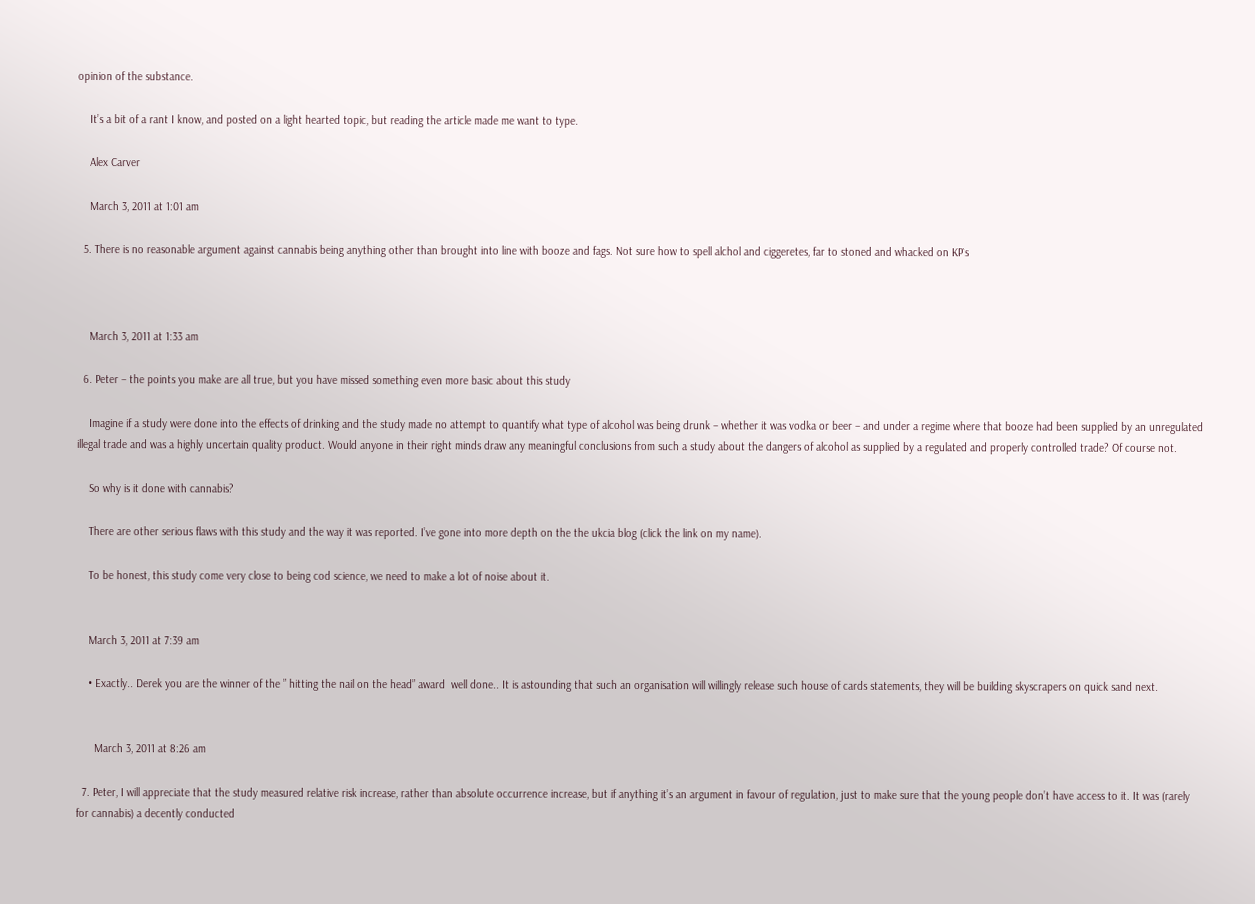opinion of the substance.

    It’s a bit of a rant I know, and posted on a light hearted topic, but reading the article made me want to type.

    Alex Carver

    March 3, 2011 at 1:01 am

  5. There is no reasonable argument against cannabis being anything other than brought into line with booze and fags. Not sure how to spell alchol and ciggeretes, far to stoned and whacked on KP`s



    March 3, 2011 at 1:33 am

  6. Peter – the points you make are all true, but you have missed something even more basic about this study

    Imagine if a study were done into the effects of drinking and the study made no attempt to quantify what type of alcohol was being drunk – whether it was vodka or beer – and under a regime where that booze had been supplied by an unregulated illegal trade and was a highly uncertain quality product. Would anyone in their right minds draw any meaningful conclusions from such a study about the dangers of alcohol as supplied by a regulated and properly controlled trade? Of course not.

    So why is it done with cannabis?

    There are other serious flaws with this study and the way it was reported. I’ve gone into more depth on the the ukcia blog (click the link on my name).

    To be honest, this study come very close to being cod science, we need to make a lot of noise about it.


    March 3, 2011 at 7:39 am

    • Exactly.. Derek you are the winner of the ” hitting the nail on the head” award  well done.. It is astounding that such an organisation will willingly release such house of cards statements, they will be building skyscrapers on quick sand next.


      March 3, 2011 at 8:26 am

  7. Peter, I will appreciate that the study measured relative risk increase, rather than absolute occurrence increase, but if anything it’s an argument in favour of regulation, just to make sure that the young people don’t have access to it. It was (rarely for cannabis) a decently conducted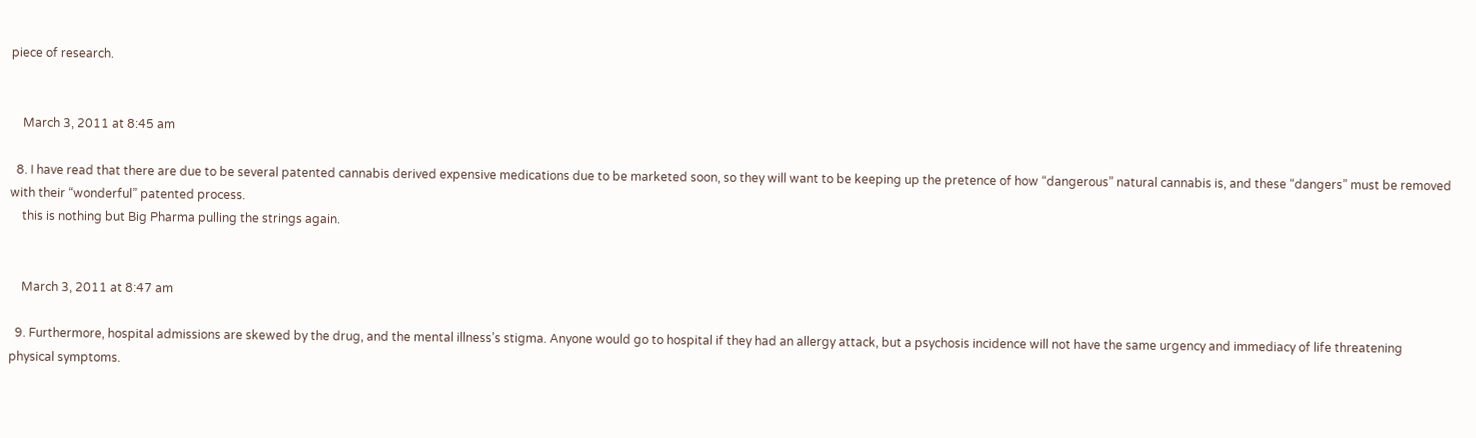piece of research.


    March 3, 2011 at 8:45 am

  8. I have read that there are due to be several patented cannabis derived expensive medications due to be marketed soon, so they will want to be keeping up the pretence of how “dangerous” natural cannabis is, and these “dangers” must be removed with their “wonderful” patented process.
    this is nothing but Big Pharma pulling the strings again.


    March 3, 2011 at 8:47 am

  9. Furthermore, hospital admissions are skewed by the drug, and the mental illness’s stigma. Anyone would go to hospital if they had an allergy attack, but a psychosis incidence will not have the same urgency and immediacy of life threatening physical symptoms.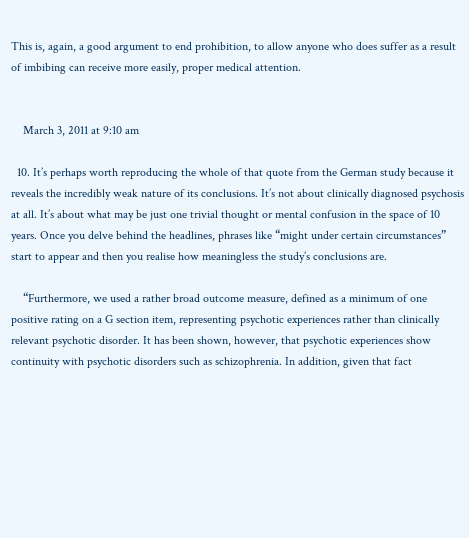This is, again, a good argument to end prohibition, to allow anyone who does suffer as a result of imbibing can receive more easily, proper medical attention.


    March 3, 2011 at 9:10 am

  10. It’s perhaps worth reproducing the whole of that quote from the German study because it reveals the incredibly weak nature of its conclusions. It’s not about clinically diagnosed psychosis at all. It’s about what may be just one trivial thought or mental confusion in the space of 10 years. Once you delve behind the headlines, phrases like “might under certain circumstances” start to appear and then you realise how meaningless the study’s conclusions are.

    “Furthermore, we used a rather broad outcome measure, defined as a minimum of one positive rating on a G section item, representing psychotic experiences rather than clinically relevant psychotic disorder. It has been shown, however, that psychotic experiences show continuity with psychotic disorders such as schizophrenia. In addition, given that fact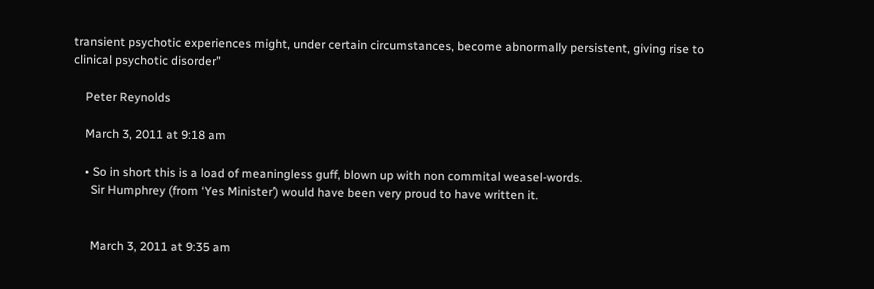transient psychotic experiences might, under certain circumstances, become abnormally persistent, giving rise to clinical psychotic disorder”

    Peter Reynolds

    March 3, 2011 at 9:18 am

    • So in short this is a load of meaningless guff, blown up with non commital weasel-words.
      Sir Humphrey (from ‘Yes Minister’) would have been very proud to have written it.


      March 3, 2011 at 9:35 am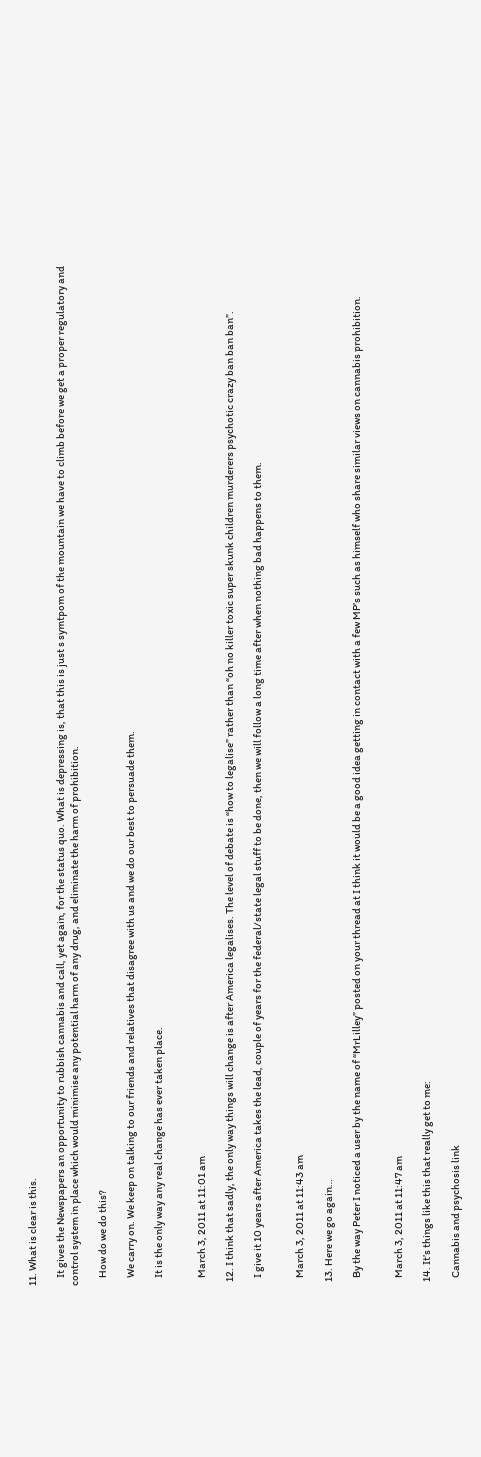11. What is clear is this.

    It gives the Newspapers an opportunity to rubbish cannabis and call, yet again, for the status quo. What is depressing is, that this is just s symtpom of the mountain we have to climb before we get a proper regulatory and control system in place which would minimise any potential harm of any drug, and eliminate the harm of prohibition.

    How do we do this?

    We carry on. We keep on talking to our friends and relatives that disagree with us and we do our best to persuade them.

    It is the only way any real change has ever taken place.


    March 3, 2011 at 11:01 am

  12. I think that sadly, the only way things will change is after America legalises. The level of debate is “how to legalise” rather than “oh no killer toxic super skunk children murderers psychotic crazy ban ban ban”.

    I give it 10 years after America takes the lead, couple of years for the federal/state legal stuff to be done, then we will follow a long time after when nothing bad happens to them.


    March 3, 2011 at 11:43 am

  13. Here we go again…

    By the way Peter I noticed a user by the name of “MrLilley” posted on your thread at I think it would be a good idea getting in contact with a few MP’s such as himself who share similar views on cannabis prohibition.


    March 3, 2011 at 11:47 am

  14. It’s things like this that really get to me:

    Cannabis and psychosis link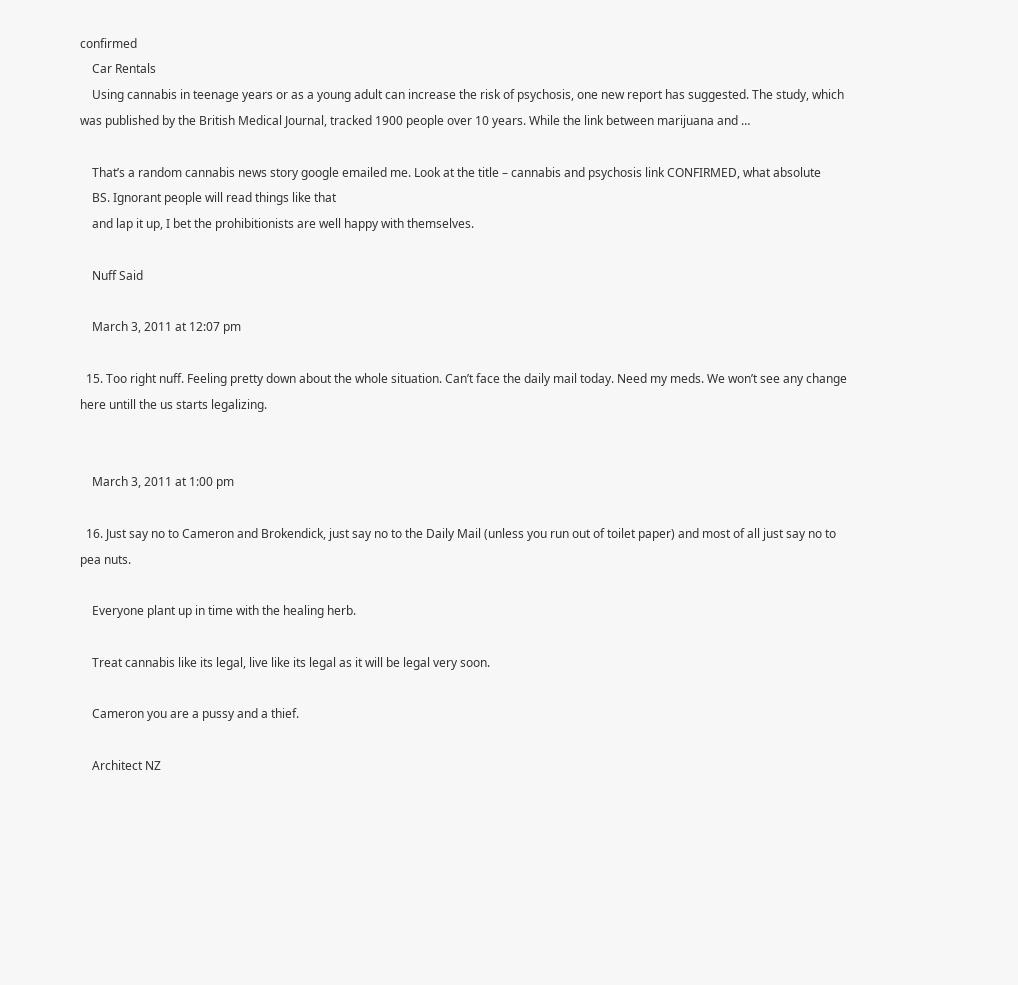confirmed
    Car Rentals
    Using cannabis in teenage years or as a young adult can increase the risk of psychosis, one new report has suggested. The study, which was published by the British Medical Journal, tracked 1900 people over 10 years. While the link between marijuana and …

    That’s a random cannabis news story google emailed me. Look at the title – cannabis and psychosis link CONFIRMED, what absolute
    BS. Ignorant people will read things like that
    and lap it up, I bet the prohibitionists are well happy with themselves.

    Nuff Said

    March 3, 2011 at 12:07 pm

  15. Too right nuff. Feeling pretty down about the whole situation. Can’t face the daily mail today. Need my meds. We won’t see any change here untill the us starts legalizing.


    March 3, 2011 at 1:00 pm

  16. Just say no to Cameron and Brokendick, just say no to the Daily Mail (unless you run out of toilet paper) and most of all just say no to pea nuts.

    Everyone plant up in time with the healing herb.

    Treat cannabis like its legal, live like its legal as it will be legal very soon.

    Cameron you are a pussy and a thief.

    Architect NZ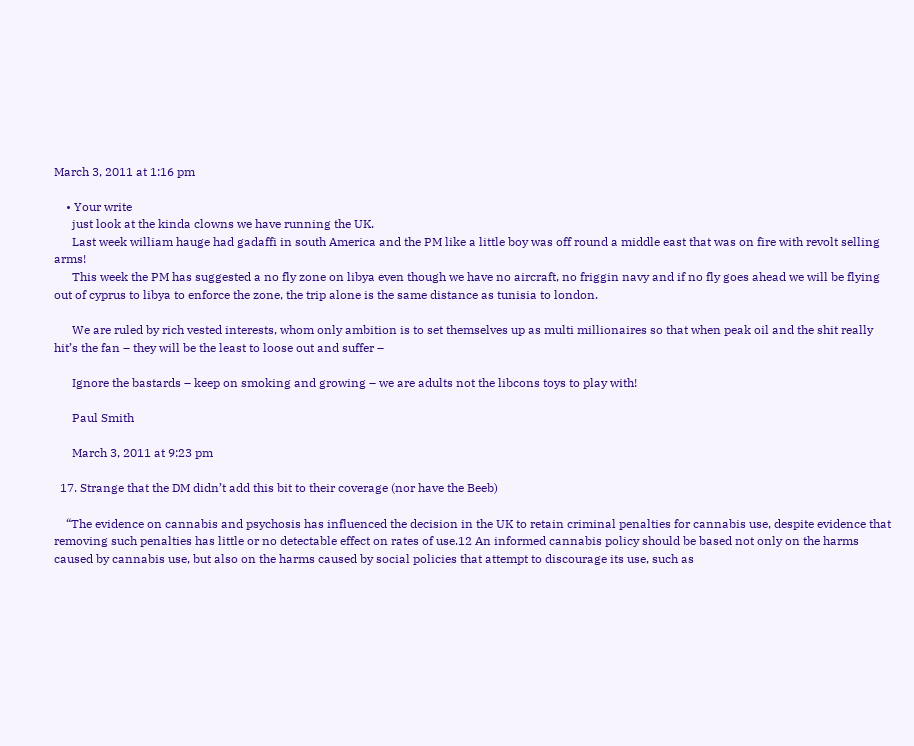March 3, 2011 at 1:16 pm

    • Your write
      just look at the kinda clowns we have running the UK.
      Last week william hauge had gadaffi in south America and the PM like a little boy was off round a middle east that was on fire with revolt selling arms!
      This week the PM has suggested a no fly zone on libya even though we have no aircraft, no friggin navy and if no fly goes ahead we will be flying out of cyprus to libya to enforce the zone, the trip alone is the same distance as tunisia to london.

      We are ruled by rich vested interests, whom only ambition is to set themselves up as multi millionaires so that when peak oil and the shit really hit’s the fan – they will be the least to loose out and suffer –

      Ignore the bastards – keep on smoking and growing – we are adults not the libcons toys to play with!

      Paul Smith

      March 3, 2011 at 9:23 pm

  17. Strange that the DM didn’t add this bit to their coverage (nor have the Beeb)

    “The evidence on cannabis and psychosis has influenced the decision in the UK to retain criminal penalties for cannabis use, despite evidence that removing such penalties has little or no detectable effect on rates of use.12 An informed cannabis policy should be based not only on the harms caused by cannabis use, but also on the harms caused by social policies that attempt to discourage its use, such as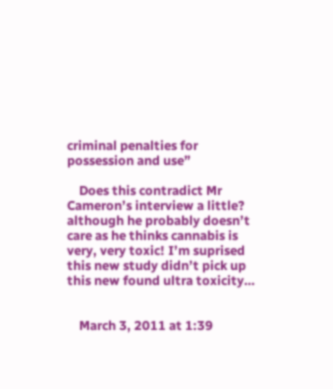criminal penalties for possession and use”

    Does this contradict Mr Cameron’s interview a little? although he probably doesn’t care as he thinks cannabis is very, very toxic! I’m suprised this new study didn’t pick up this new found ultra toxicity…


    March 3, 2011 at 1:39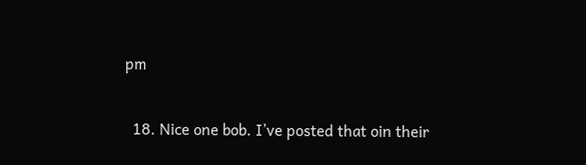pm

  18. Nice one bob. I’ve posted that oin their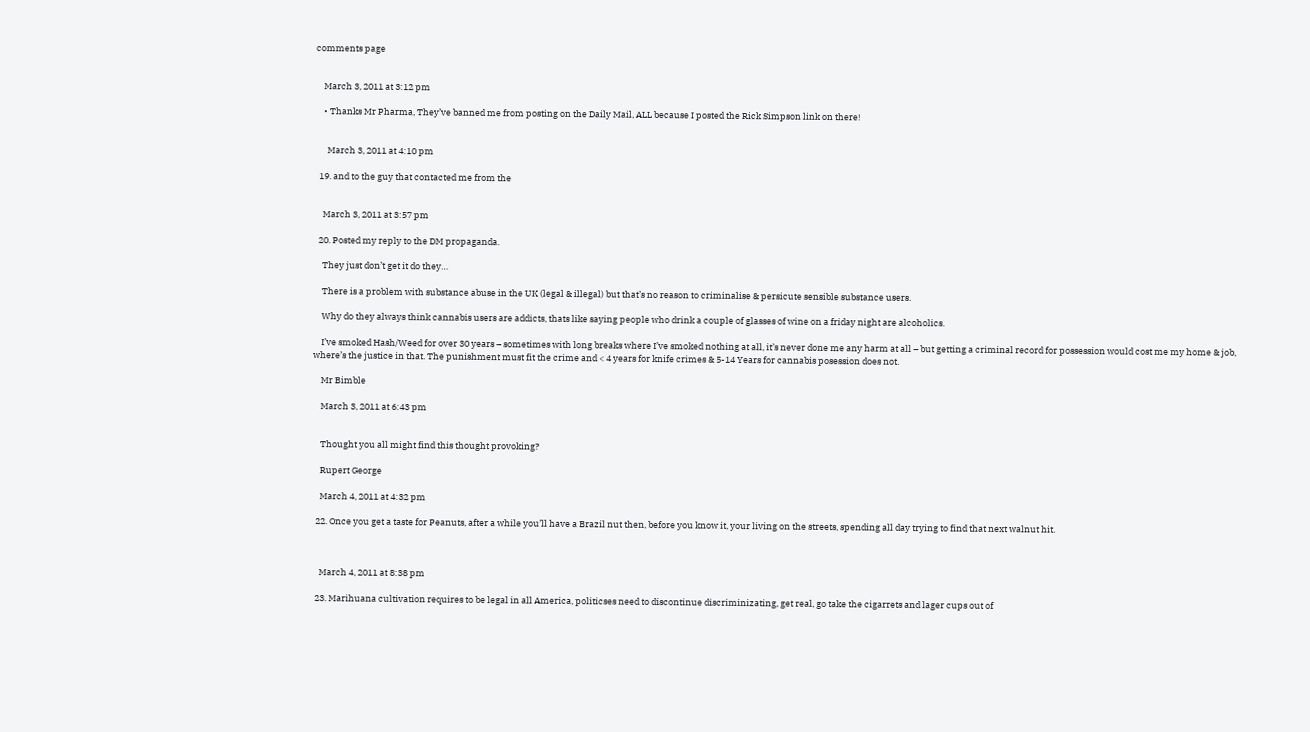comments page


    March 3, 2011 at 3:12 pm

    • Thanks Mr Pharma, They’ve banned me from posting on the Daily Mail, ALL because I posted the Rick Simpson link on there!


      March 3, 2011 at 4:10 pm

  19. and to the guy that contacted me from the


    March 3, 2011 at 3:57 pm

  20. Posted my reply to the DM propaganda.

    They just don’t get it do they…

    There is a problem with substance abuse in the UK (legal & illegal) but that’s no reason to criminalise & persicute sensible substance users.

    Why do they always think cannabis users are addicts, thats like saying people who drink a couple of glasses of wine on a friday night are alcoholics.

    I’ve smoked Hash/Weed for over 30 years – sometimes with long breaks where I’ve smoked nothing at all, it’s never done me any harm at all – but getting a criminal record for possession would cost me my home & job, where’s the justice in that. The punishment must fit the crime and < 4 years for knife crimes & 5-14 Years for cannabis posession does not.

    Mr Bimble

    March 3, 2011 at 6:43 pm


    Thought you all might find this thought provoking?

    Rupert George

    March 4, 2011 at 4:32 pm

  22. Once you get a taste for Peanuts, after a while you’ll have a Brazil nut then, before you know it, your living on the streets, spending all day trying to find that next walnut hit.



    March 4, 2011 at 8:38 pm

  23. Marihuana cultivation requires to be legal in all America, politicses need to discontinue discriminizating, get real, go take the cigarrets and lager cups out of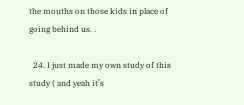the mouths on those kids in place of going behind us. .

  24. I just made my own study of this study ( and yeah it’s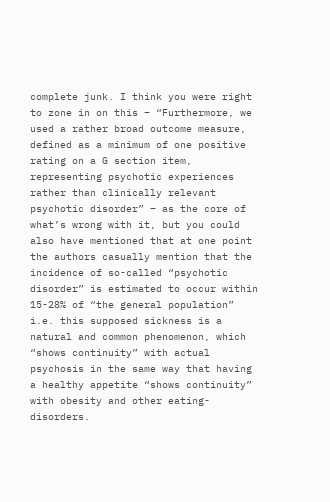complete junk. I think you were right to zone in on this – “Furthermore, we used a rather broad outcome measure, defined as a minimum of one positive rating on a G section item, representing psychotic experiences rather than clinically relevant psychotic disorder” – as the core of what’s wrong with it, but you could also have mentioned that at one point the authors casually mention that the incidence of so-called “psychotic disorder” is estimated to occur within 15-28% of “the general population” i.e. this supposed sickness is a natural and common phenomenon, which “shows continuity” with actual psychosis in the same way that having a healthy appetite “shows continuity” with obesity and other eating-disorders.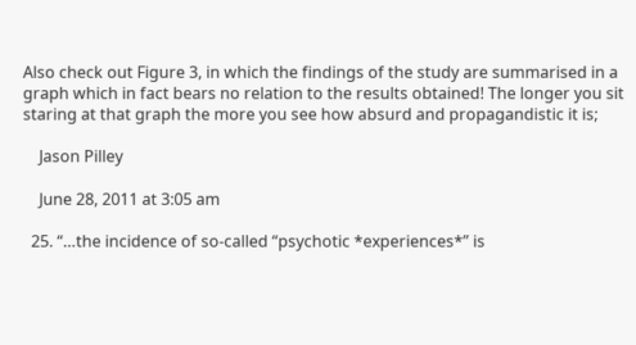Also check out Figure 3, in which the findings of the study are summarised in a graph which in fact bears no relation to the results obtained! The longer you sit staring at that graph the more you see how absurd and propagandistic it is;

    Jason Pilley

    June 28, 2011 at 3:05 am

  25. “…the incidence of so-called “psychotic *experiences*” is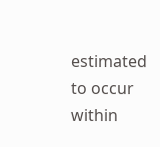estimated to occur within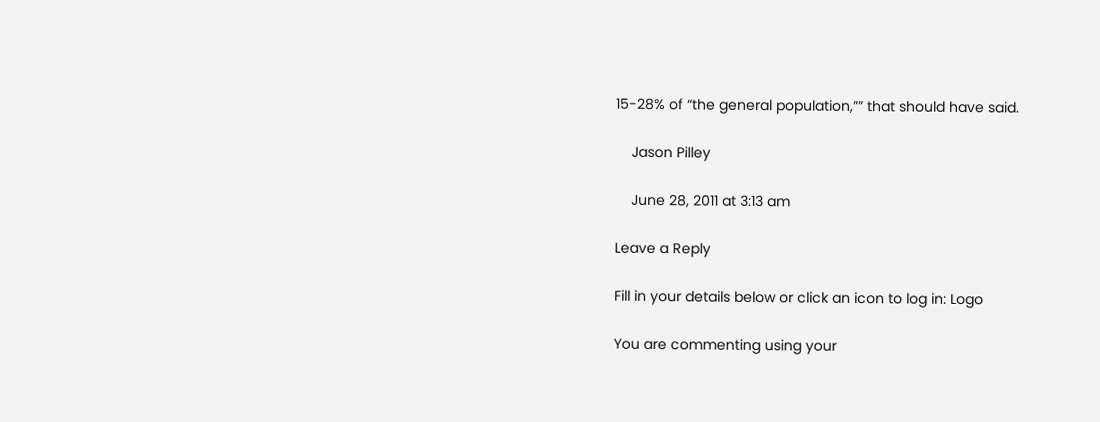15-28% of “the general population,”” that should have said.

    Jason Pilley

    June 28, 2011 at 3:13 am

Leave a Reply

Fill in your details below or click an icon to log in: Logo

You are commenting using your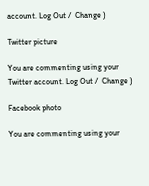account. Log Out /  Change )

Twitter picture

You are commenting using your Twitter account. Log Out /  Change )

Facebook photo

You are commenting using your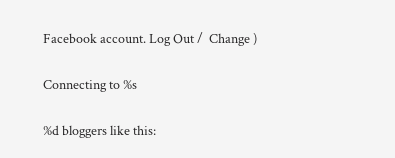Facebook account. Log Out /  Change )

Connecting to %s

%d bloggers like this: